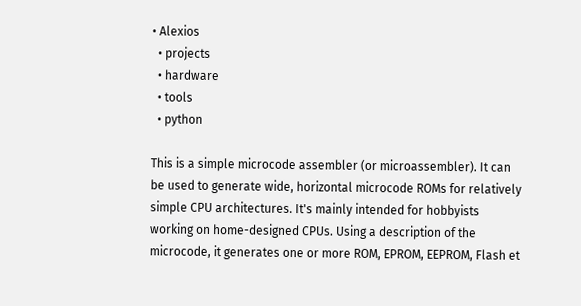• Alexios
  • projects
  • hardware
  • tools
  • python

This is a simple microcode assembler (or microassembler). It can be used to generate wide, horizontal microcode ROMs for relatively simple CPU architectures. It's mainly intended for hobbyists working on home-designed CPUs. Using a description of the microcode, it generates one or more ROM, EPROM, EEPROM, Flash et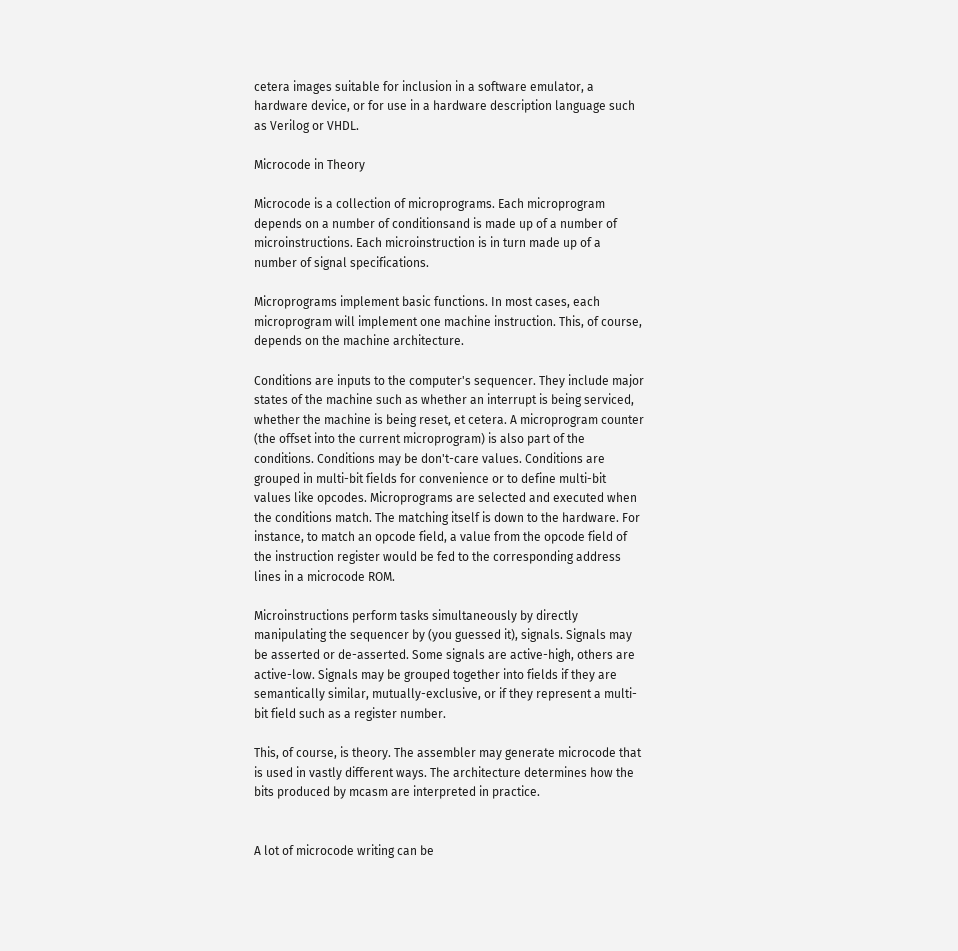cetera images suitable for inclusion in a software emulator, a hardware device, or for use in a hardware description language such as Verilog or VHDL.

Microcode in Theory

Microcode is a collection of microprograms. Each microprogram depends on a number of conditionsand is made up of a number of microinstructions. Each microinstruction is in turn made up of a number of signal specifications.

Microprograms implement basic functions. In most cases, each microprogram will implement one machine instruction. This, of course, depends on the machine architecture.

Conditions are inputs to the computer's sequencer. They include major states of the machine such as whether an interrupt is being serviced, whether the machine is being reset, et cetera. A microprogram counter (the offset into the current microprogram) is also part of the conditions. Conditions may be don't-care values. Conditions are grouped in multi-bit fields for convenience or to define multi-bit values like opcodes. Microprograms are selected and executed when the conditions match. The matching itself is down to the hardware. For instance, to match an opcode field, a value from the opcode field of the instruction register would be fed to the corresponding address lines in a microcode ROM.

Microinstructions perform tasks simultaneously by directly manipulating the sequencer by (you guessed it), signals. Signals may be asserted or de-asserted. Some signals are active-high, others are active-low. Signals may be grouped together into fields if they are semantically similar, mutually-exclusive, or if they represent a multi-bit field such as a register number.

This, of course, is theory. The assembler may generate microcode that is used in vastly different ways. The architecture determines how the bits produced by mcasm are interpreted in practice.


A lot of microcode writing can be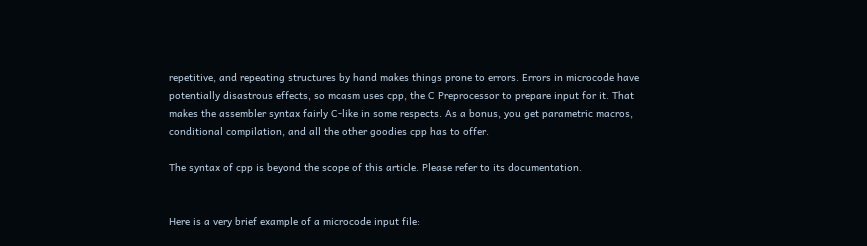repetitive, and repeating structures by hand makes things prone to errors. Errors in microcode have potentially disastrous effects, so mcasm uses cpp, the C Preprocessor to prepare input for it. That makes the assembler syntax fairly C-like in some respects. As a bonus, you get parametric macros, conditional compilation, and all the other goodies cpp has to offer.

The syntax of cpp is beyond the scope of this article. Please refer to its documentation.


Here is a very brief example of a microcode input file: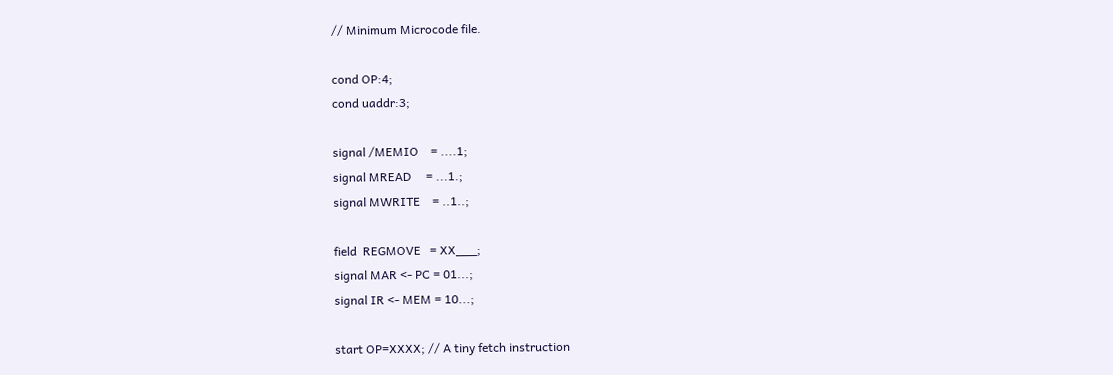// Minimum Microcode file.

cond OP:4;
cond uaddr:3;

signal /MEMIO    = ....1;
signal MREAD     = ...1.;
signal MWRITE    = ..1..;

field  REGMOVE   = XX___;
signal MAR <- PC = 01...;
signal IR <- MEM = 10...;

start OP=XXXX; // A tiny fetch instruction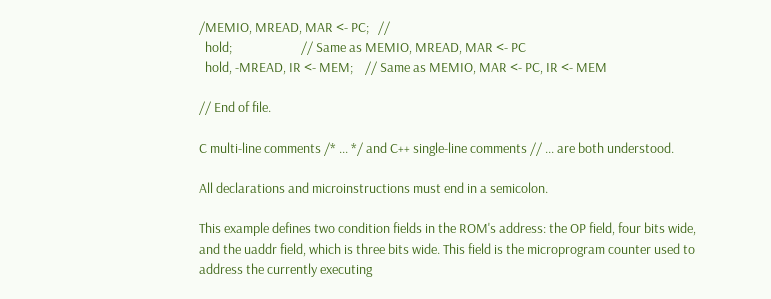/MEMIO, MREAD, MAR <- PC;   //
  hold;                       // Same as MEMIO, MREAD, MAR <- PC
  hold, -MREAD, IR <- MEM;    // Same as MEMIO, MAR <- PC, IR <- MEM

// End of file.

C multi-line comments /* ... */ and C++ single-line comments // ... are both understood.

All declarations and microinstructions must end in a semicolon.

This example defines two condition fields in the ROM's address: the OP field, four bits wide, and the uaddr field, which is three bits wide. This field is the microprogram counter used to address the currently executing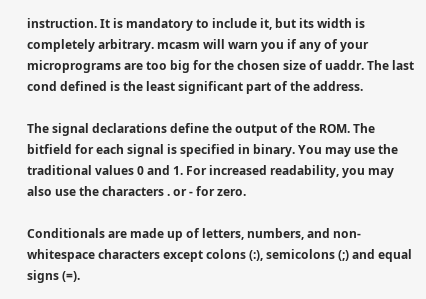instruction. It is mandatory to include it, but its width is completely arbitrary. mcasm will warn you if any of your microprograms are too big for the chosen size of uaddr. The last cond defined is the least significant part of the address.

The signal declarations define the output of the ROM. The bitfield for each signal is specified in binary. You may use the traditional values 0 and 1. For increased readability, you may also use the characters . or - for zero.

Conditionals are made up of letters, numbers, and non-whitespace characters except colons (:), semicolons (;) and equal signs (=).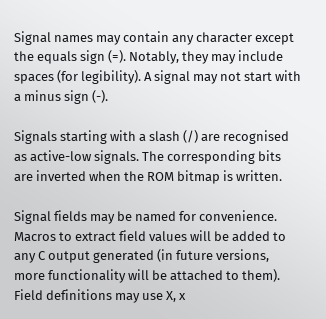Signal names may contain any character except the equals sign (=). Notably, they may include spaces (for legibility). A signal may not start with a minus sign (-).

Signals starting with a slash (/) are recognised as active-low signals. The corresponding bits are inverted when the ROM bitmap is written.

Signal fields may be named for convenience. Macros to extract field values will be added to any C output generated (in future versions, more functionality will be attached to them). Field definitions may use X, x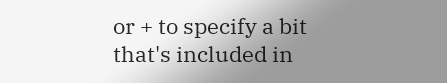or + to specify a bit that's included in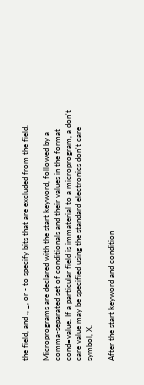the field, and ., _, or - to specify bits that are excluded from the field.

Microprograms are declared with the start keyword, followed by a comma-separated set of conditionals and their values in the format cond=value. If a particular field is immaterial to a microprogram, a don't care value may be specified using the standard electronics don't care symbol, X.

After the start keyword and condition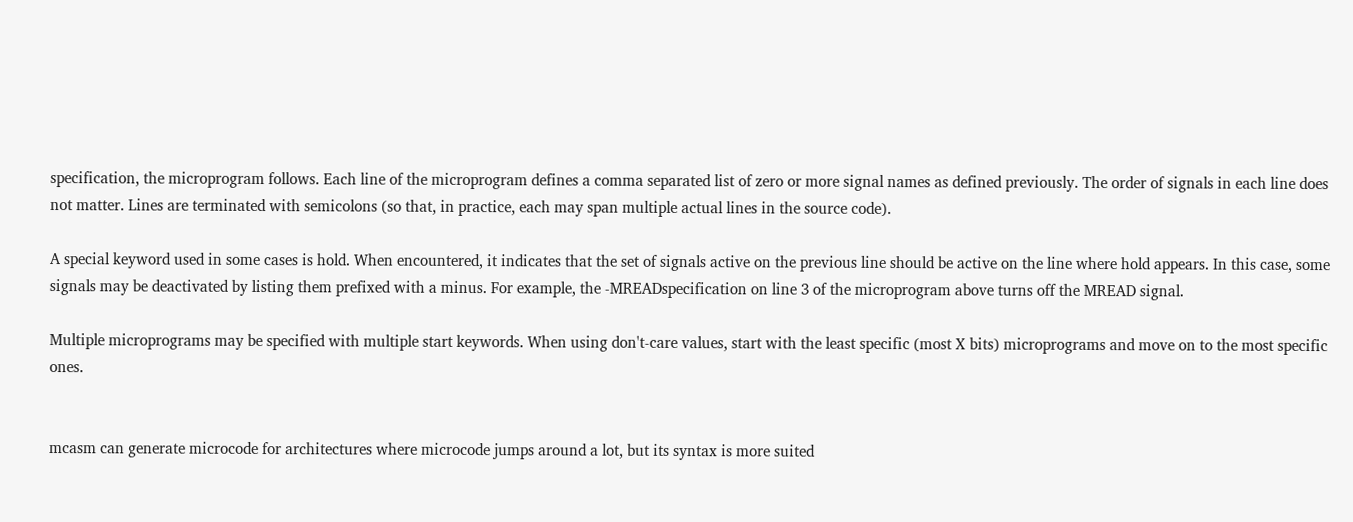specification, the microprogram follows. Each line of the microprogram defines a comma separated list of zero or more signal names as defined previously. The order of signals in each line does not matter. Lines are terminated with semicolons (so that, in practice, each may span multiple actual lines in the source code).

A special keyword used in some cases is hold. When encountered, it indicates that the set of signals active on the previous line should be active on the line where hold appears. In this case, some signals may be deactivated by listing them prefixed with a minus. For example, the -MREADspecification on line 3 of the microprogram above turns off the MREAD signal.

Multiple microprograms may be specified with multiple start keywords. When using don't-care values, start with the least specific (most X bits) microprograms and move on to the most specific ones.


mcasm can generate microcode for architectures where microcode jumps around a lot, but its syntax is more suited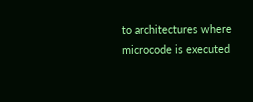to architectures where microcode is executed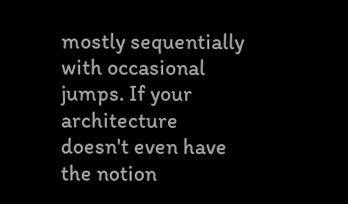mostly sequentially with occasional jumps. If your architecture doesn't even have the notion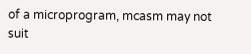of a microprogram, mcasm may not suit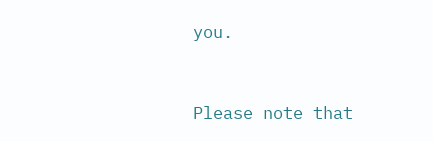you.


Please note that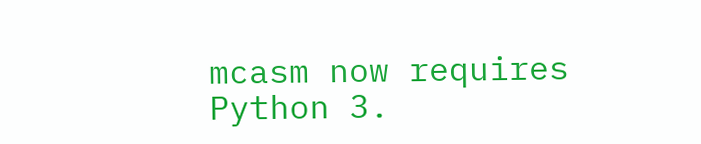mcasm now requires Python 3.